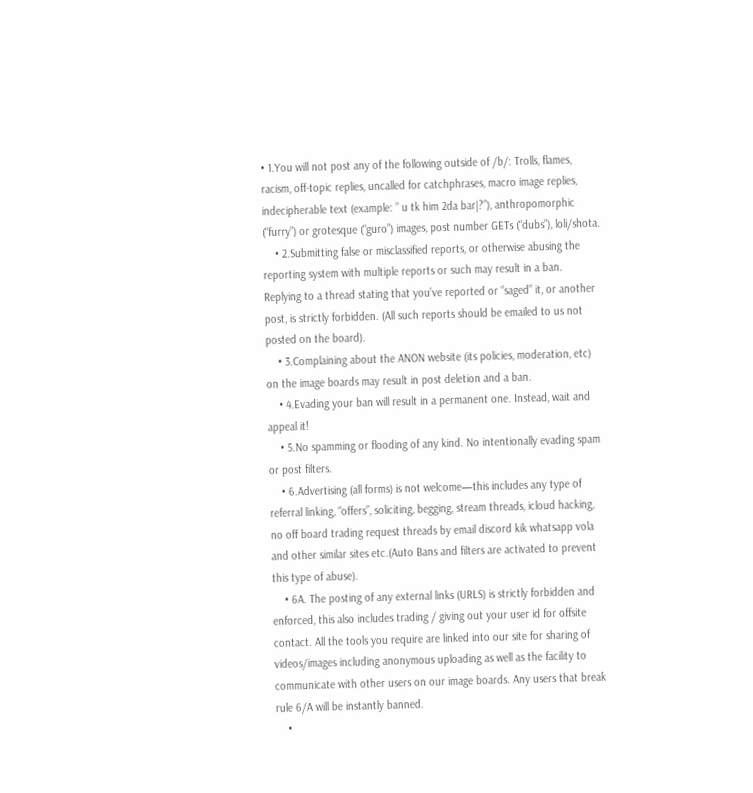• 1.You will not post any of the following outside of /b/: Trolls, flames, racism, off-topic replies, uncalled for catchphrases, macro image replies, indecipherable text (example: ” u tk him 2da bar|?”), anthropomorphic (“furry”) or grotesque (“guro”) images, post number GETs (“dubs”), loli/shota.
    • 2.Submitting false or misclassified reports, or otherwise abusing the reporting system with multiple reports or such may result in a ban. Replying to a thread stating that you’ve reported or “saged” it, or another post, is strictly forbidden. (All such reports should be emailed to us not posted on the board).
    • 3.Complaining about the ANON website (its policies, moderation, etc) on the image boards may result in post deletion and a ban.
    • 4.Evading your ban will result in a permanent one. Instead, wait and appeal it!
    • 5.No spamming or flooding of any kind. No intentionally evading spam or post filters.
    • 6.Advertising (all forms) is not welcome—this includes any type of referral linking, “offers”, soliciting, begging, stream threads, icloud hacking, no off board trading request threads by email discord kik whatsapp vola and other similar sites etc.(Auto Bans and filters are activated to prevent this type of abuse).
    • 6A. The posting of any external links (URLS) is strictly forbidden and enforced, this also includes trading / giving out your user id for offsite contact. All the tools you require are linked into our site for sharing of videos/images including anonymous uploading as well as the facility to communicate with other users on our image boards. Any users that break rule 6/A will be instantly banned.
    •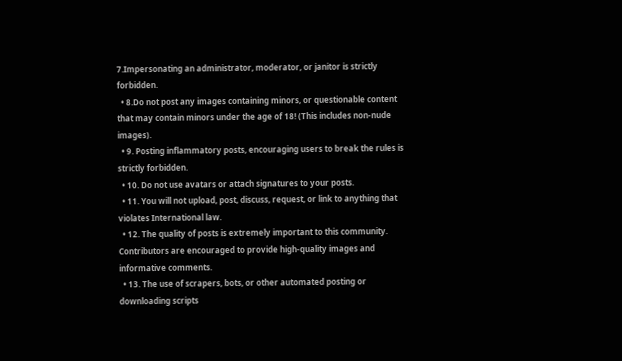7.Impersonating an administrator, moderator, or janitor is strictly forbidden.
  • 8.Do not post any images containing minors, or questionable content that may contain minors under the age of 18! (This includes non-nude images).
  • 9. Posting inflammatory posts, encouraging users to break the rules is strictly forbidden.
  • 10. Do not use avatars or attach signatures to your posts.
  • 11. You will not upload, post, discuss, request, or link to anything that violates International law.
  • 12. The quality of posts is extremely important to this community. Contributors are encouraged to provide high-quality images and informative comments.
  • 13. The use of scrapers, bots, or other automated posting or downloading scripts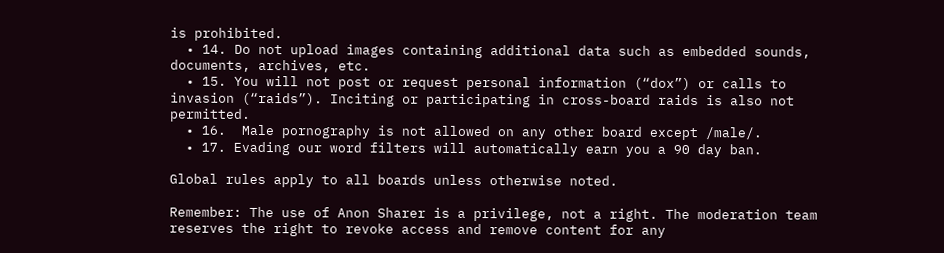is prohibited.
  • 14. Do not upload images containing additional data such as embedded sounds, documents, archives, etc.
  • 15. You will not post or request personal information (“dox”) or calls to invasion (“raids”). Inciting or participating in cross-board raids is also not permitted.
  • 16.  Male pornography is not allowed on any other board except /male/.
  • 17. Evading our word filters will automatically earn you a 90 day ban.

Global rules apply to all boards unless otherwise noted.

Remember: The use of Anon Sharer is a privilege, not a right. The moderation team reserves the right to revoke access and remove content for any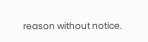reason without notice.